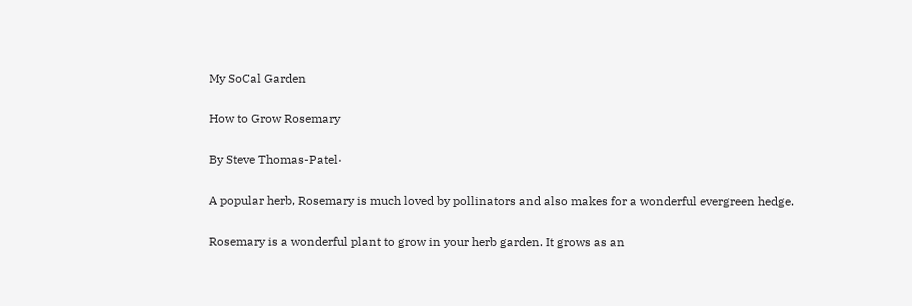My SoCal Garden

How to Grow Rosemary

By Steve Thomas-Patel·

A popular herb, Rosemary is much loved by pollinators and also makes for a wonderful evergreen hedge.

Rosemary is a wonderful plant to grow in your herb garden. It grows as an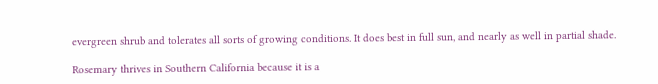evergreen shrub and tolerates all sorts of growing conditions. It does best in full sun, and nearly as well in partial shade.

Rosemary thrives in Southern California because it is a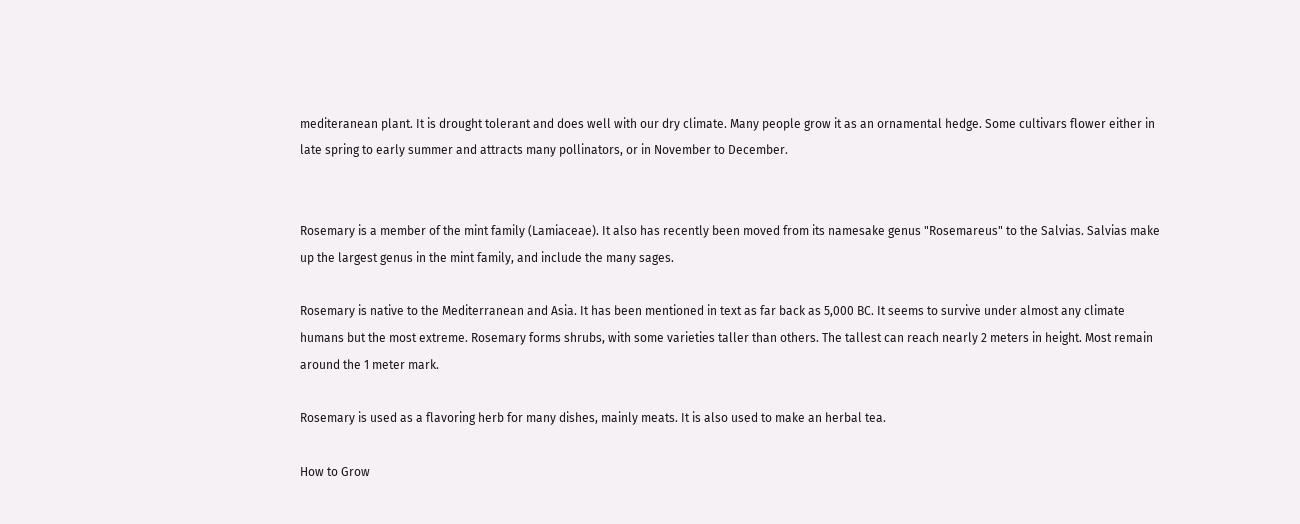mediteranean plant. It is drought tolerant and does well with our dry climate. Many people grow it as an ornamental hedge. Some cultivars flower either in late spring to early summer and attracts many pollinators, or in November to December.


Rosemary is a member of the mint family (Lamiaceae). It also has recently been moved from its namesake genus "Rosemareus" to the Salvias. Salvias make up the largest genus in the mint family, and include the many sages.

Rosemary is native to the Mediterranean and Asia. It has been mentioned in text as far back as 5,000 BC. It seems to survive under almost any climate humans but the most extreme. Rosemary forms shrubs, with some varieties taller than others. The tallest can reach nearly 2 meters in height. Most remain around the 1 meter mark.

Rosemary is used as a flavoring herb for many dishes, mainly meats. It is also used to make an herbal tea.

How to Grow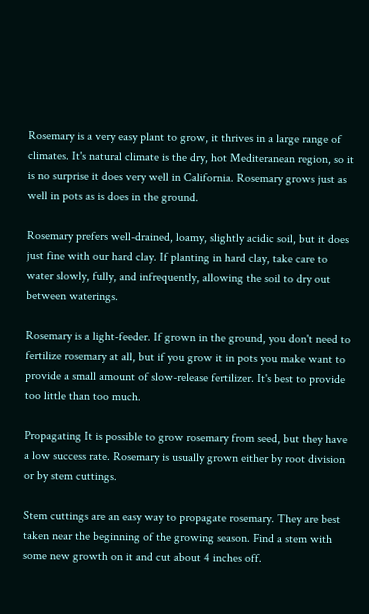Rosemary is a very easy plant to grow, it thrives in a large range of climates. It's natural climate is the dry, hot Mediteranean region, so it is no surprise it does very well in California. Rosemary grows just as well in pots as is does in the ground.

Rosemary prefers well-drained, loamy, slightly acidic soil, but it does just fine with our hard clay. If planting in hard clay, take care to water slowly, fully, and infrequently, allowing the soil to dry out between waterings.

Rosemary is a light-feeder. If grown in the ground, you don't need to fertilize rosemary at all, but if you grow it in pots you make want to provide a small amount of slow-release fertilizer. It's best to provide too little than too much.

Propagating It is possible to grow rosemary from seed, but they have a low success rate. Rosemary is usually grown either by root division or by stem cuttings.

Stem cuttings are an easy way to propagate rosemary. They are best taken near the beginning of the growing season. Find a stem with some new growth on it and cut about 4 inches off.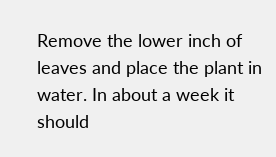Remove the lower inch of leaves and place the plant in water. In about a week it should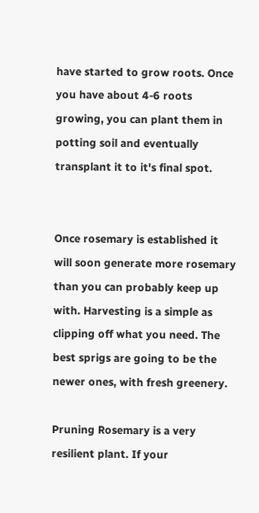have started to grow roots. Once you have about 4-6 roots growing, you can plant them in potting soil and eventually transplant it to it's final spot.


Once rosemary is established it will soon generate more rosemary than you can probably keep up with. Harvesting is a simple as clipping off what you need. The best sprigs are going to be the newer ones, with fresh greenery.

Pruning Rosemary is a very resilient plant. If your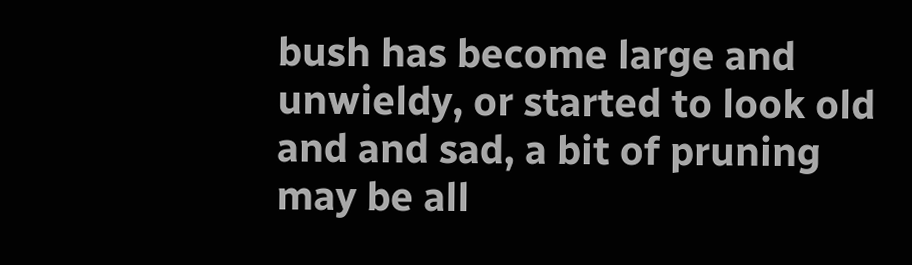bush has become large and unwieldy, or started to look old and and sad, a bit of pruning may be all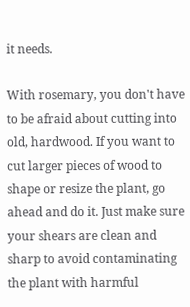it needs.

With rosemary, you don't have to be afraid about cutting into old, hardwood. If you want to cut larger pieces of wood to shape or resize the plant, go ahead and do it. Just make sure your shears are clean and sharp to avoid contaminating the plant with harmful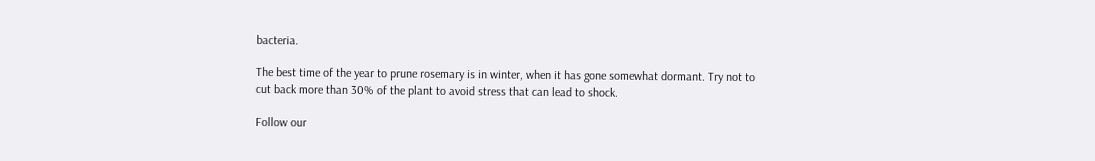bacteria.

The best time of the year to prune rosemary is in winter, when it has gone somewhat dormant. Try not to cut back more than 30% of the plant to avoid stress that can lead to shock.

Follow our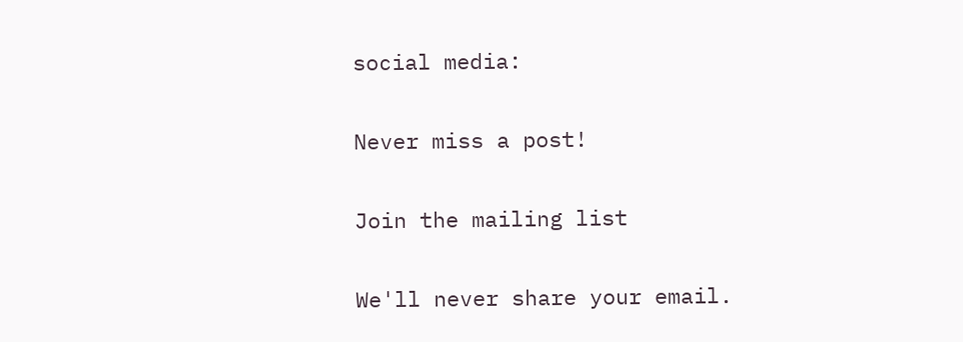social media:

Never miss a post!

Join the mailing list

We'll never share your email.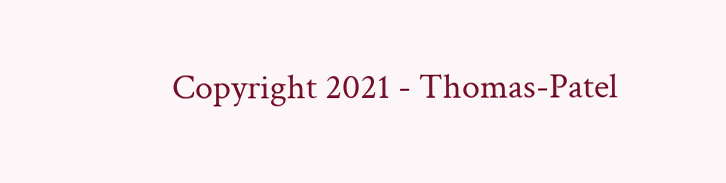Copyright 2021 - Thomas-Patel